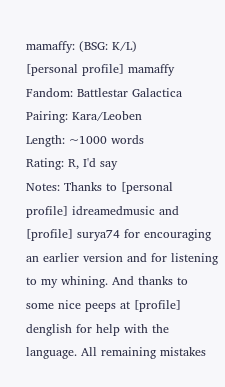mamaffy: (BSG: K/L)
[personal profile] mamaffy
Fandom: Battlestar Galactica
Pairing: Kara/Leoben
Length: ~1000 words
Rating: R, I'd say
Notes: Thanks to [personal profile] idreamedmusic and [profile] surya74 for encouraging an earlier version and for listening to my whining. And thanks to some nice peeps at [profile] denglish for help with the language. All remaining mistakes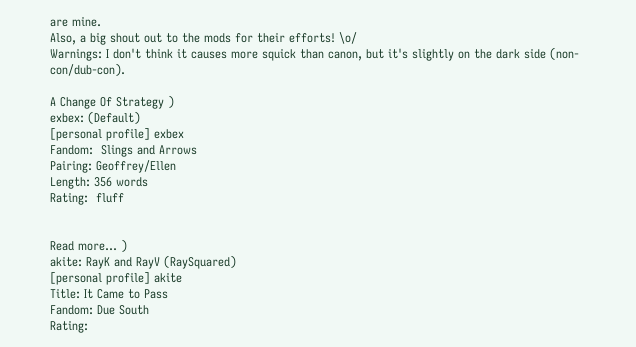are mine.
Also, a big shout out to the mods for their efforts! \o/
Warnings: I don't think it causes more squick than canon, but it's slightly on the dark side (non-con/dub-con).

A Change Of Strategy )
exbex: (Default)
[personal profile] exbex
Fandom:  Slings and Arrows
Pairing: Geoffrey/Ellen
Length: 356 words
Rating:  fluff


Read more... )
akite: RayK and RayV (RaySquared)
[personal profile] akite
Title: It Came to Pass
Fandom: Due South
Rating: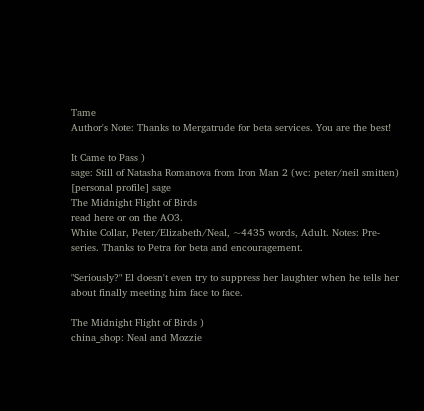Tame
Author's Note: Thanks to Mergatrude for beta services. You are the best!

It Came to Pass )
sage: Still of Natasha Romanova from Iron Man 2 (wc: peter/neil smitten)
[personal profile] sage
The Midnight Flight of Birds
read here or on the AO3.
White Collar, Peter/Elizabeth/Neal, ~4435 words, Adult. Notes: Pre-series. Thanks to Petra for beta and encouragement.

"Seriously?" El doesn't even try to suppress her laughter when he tells her about finally meeting him face to face.

The Midnight Flight of Birds )
china_shop: Neal and Mozzie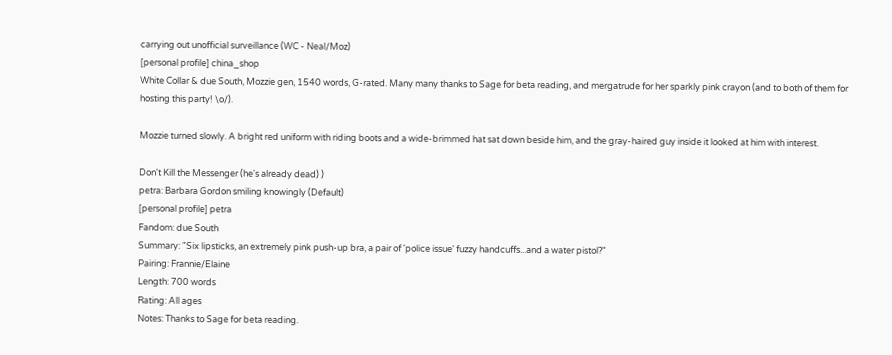carrying out unofficial surveillance (WC - Neal/Moz)
[personal profile] china_shop
White Collar & due South, Mozzie gen, 1540 words, G-rated. Many many thanks to Sage for beta reading, and mergatrude for her sparkly pink crayon (and to both of them for hosting this party! \o/).

Mozzie turned slowly. A bright red uniform with riding boots and a wide-brimmed hat sat down beside him, and the gray-haired guy inside it looked at him with interest.

Don't Kill the Messenger (he's already dead) )
petra: Barbara Gordon smiling knowingly (Default)
[personal profile] petra
Fandom: due South
Summary: "Six lipsticks, an extremely pink push-up bra, a pair of 'police issue' fuzzy handcuffs...and a water pistol?"
Pairing: Frannie/Elaine
Length: 700 words
Rating: All ages
Notes: Thanks to Sage for beta reading.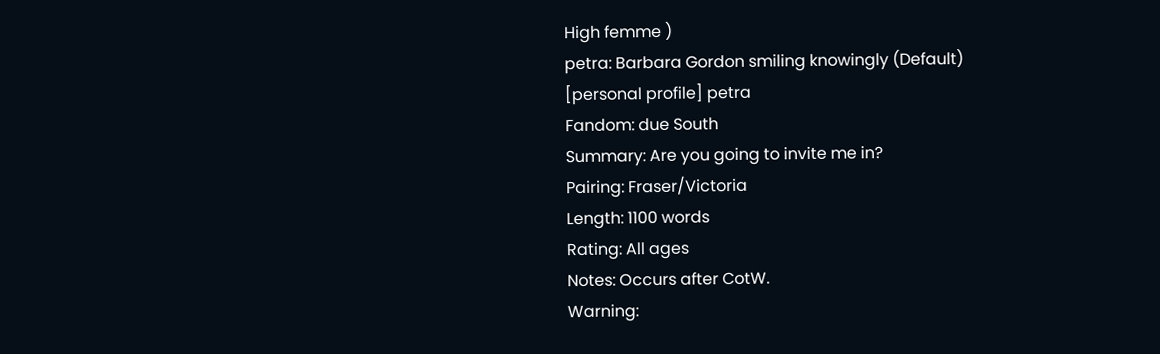High femme )
petra: Barbara Gordon smiling knowingly (Default)
[personal profile] petra
Fandom: due South
Summary: Are you going to invite me in?
Pairing: Fraser/Victoria
Length: 1100 words
Rating: All ages
Notes: Occurs after CotW.
Warning: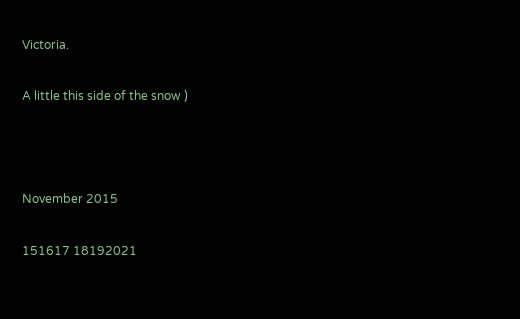Victoria.

A little this side of the snow )



November 2015

151617 18192021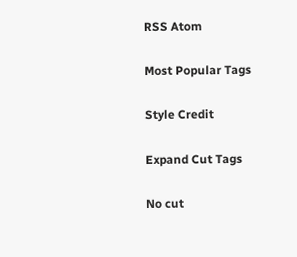RSS Atom

Most Popular Tags

Style Credit

Expand Cut Tags

No cut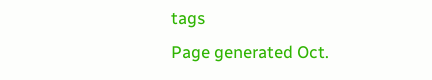tags
Page generated Oct.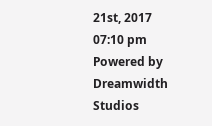21st, 2017 07:10 pm
Powered by Dreamwidth Studios